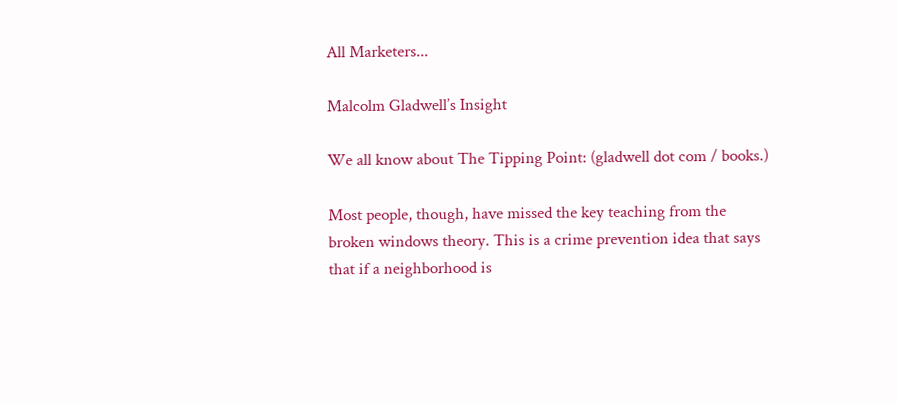All Marketers...

Malcolm Gladwell’s Insight

We all know about The Tipping Point: (gladwell dot com / books.)

Most people, though, have missed the key teaching from the broken windows theory. This is a crime prevention idea that says that if a neighborhood is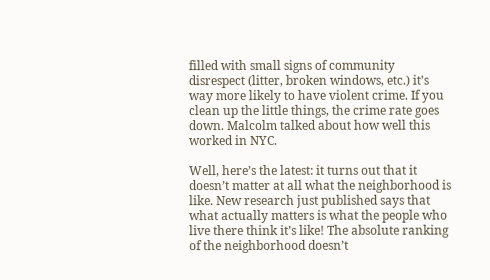filled with small signs of community disrespect (litter, broken windows, etc.) it’s way more likely to have violent crime. If you clean up the little things, the crime rate goes down. Malcolm talked about how well this worked in NYC.

Well, here’s the latest: it turns out that it doesn’t matter at all what the neighborhood is like. New research just published says that what actually matters is what the people who live there think it’s like! The absolute ranking of the neighborhood doesn’t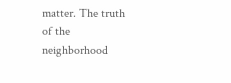matter. The truth of the neighborhood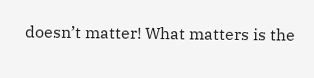doesn’t matter! What matters is the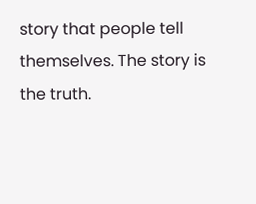story that people tell themselves. The story is the truth.